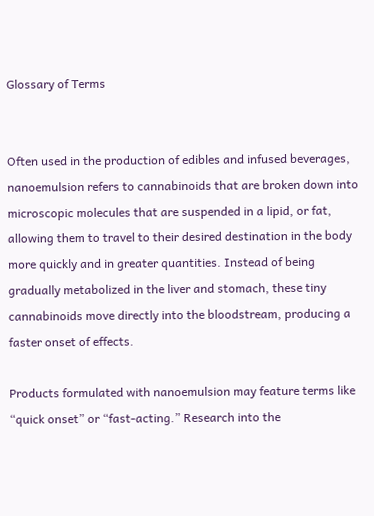Glossary of Terms


Often used in the production of edibles and infused beverages, nanoemulsion refers to cannabinoids that are broken down into microscopic molecules that are suspended in a lipid, or fat, allowing them to travel to their desired destination in the body more quickly and in greater quantities. Instead of being gradually metabolized in the liver and stomach, these tiny cannabinoids move directly into the bloodstream, producing a faster onset of effects.

Products formulated with nanoemulsion may feature terms like “quick onset” or “fast-acting.” Research into the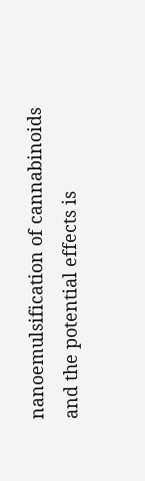nanoemulsification of cannabinoids and the potential effects is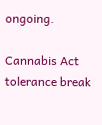ongoing.

Cannabis Act
tolerance break